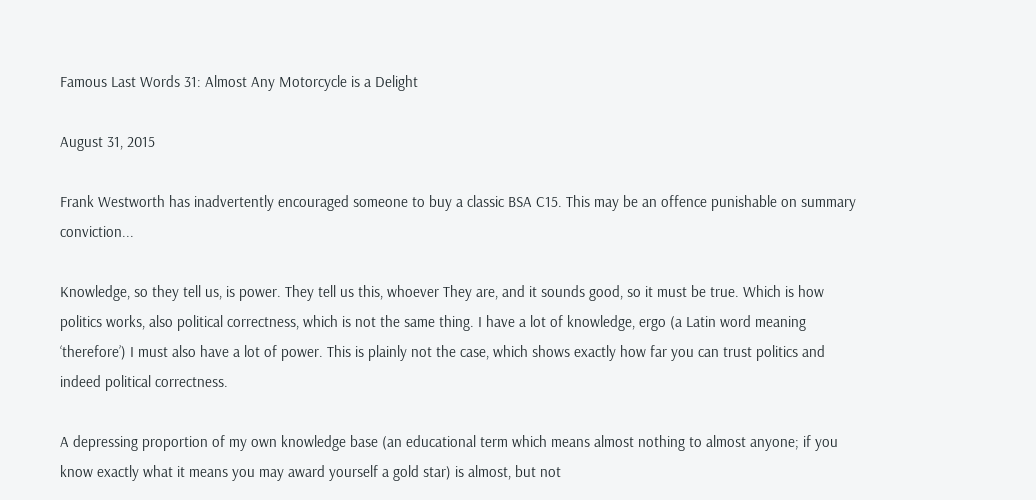Famous Last Words 31: Almost Any Motorcycle is a Delight

August 31, 2015

Frank Westworth has inadvertently encouraged someone to buy a classic BSA C15. This may be an offence punishable on summary conviction...

Knowledge, so they tell us, is power. They tell us this, whoever They are, and it sounds good, so it must be true. Which is how politics works, also political correctness, which is not the same thing. I have a lot of knowledge, ergo (a Latin word meaning ‘therefore’) I must also have a lot of power. This is plainly not the case, which shows exactly how far you can trust politics and indeed political correctness.

A depressing proportion of my own knowledge base (an educational term which means almost nothing to almost anyone; if you know exactly what it means you may award yourself a gold star) is almost, but not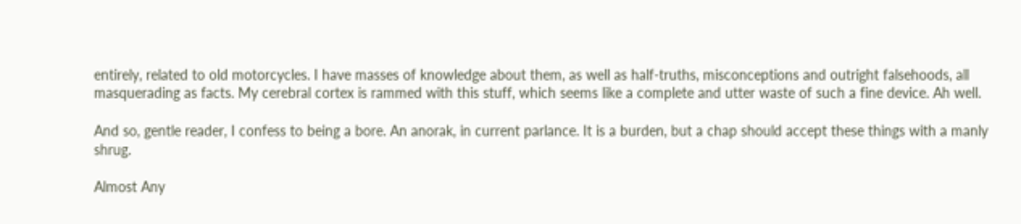entirely, related to old motorcycles. I have masses of knowledge about them, as well as half-truths, misconceptions and outright falsehoods, all masquerading as facts. My cerebral cortex is rammed with this stuff, which seems like a complete and utter waste of such a fine device. Ah well.

And so, gentle reader, I confess to being a bore. An anorak, in current parlance. It is a burden, but a chap should accept these things with a manly shrug.

Almost Any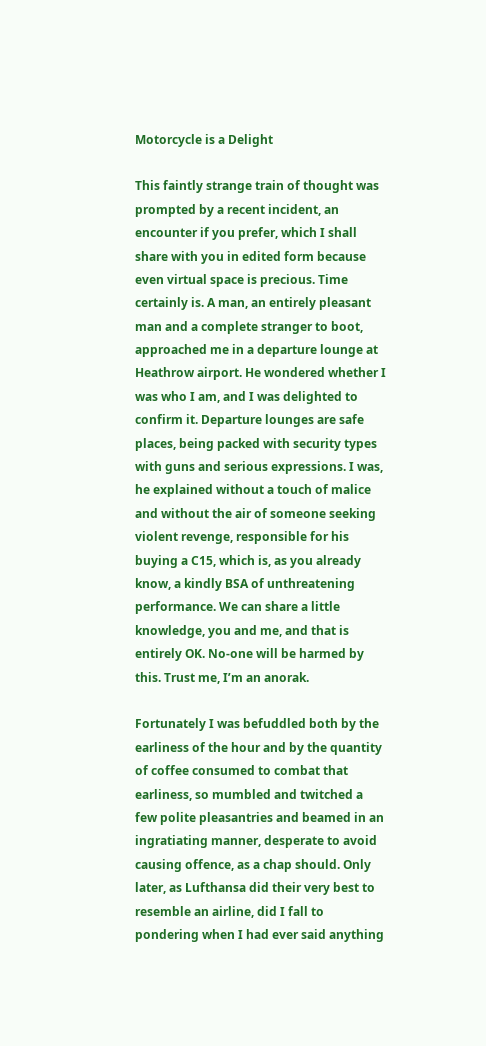Motorcycle is a Delight

This faintly strange train of thought was prompted by a recent incident, an encounter if you prefer, which I shall share with you in edited form because even virtual space is precious. Time certainly is. A man, an entirely pleasant man and a complete stranger to boot, approached me in a departure lounge at Heathrow airport. He wondered whether I was who I am, and I was delighted to confirm it. Departure lounges are safe places, being packed with security types with guns and serious expressions. I was, he explained without a touch of malice and without the air of someone seeking violent revenge, responsible for his buying a C15, which is, as you already know, a kindly BSA of unthreatening performance. We can share a little knowledge, you and me, and that is entirely OK. No-one will be harmed by this. Trust me, I’m an anorak.

Fortunately I was befuddled both by the earliness of the hour and by the quantity of coffee consumed to combat that earliness, so mumbled and twitched a few polite pleasantries and beamed in an ingratiating manner, desperate to avoid causing offence, as a chap should. Only later, as Lufthansa did their very best to resemble an airline, did I fall to pondering when I had ever said anything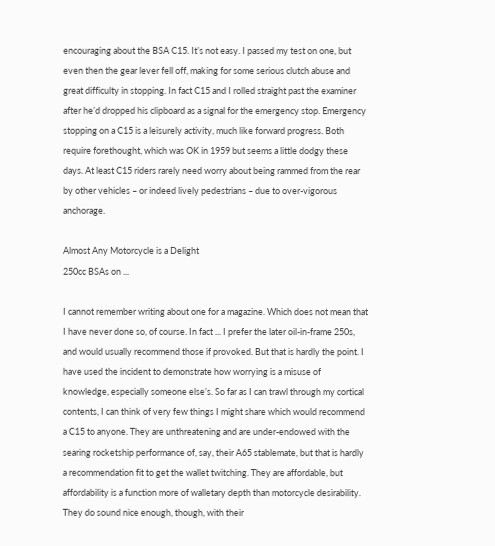encouraging about the BSA C15. It’s not easy. I passed my test on one, but even then the gear lever fell off, making for some serious clutch abuse and great difficulty in stopping. In fact C15 and I rolled straight past the examiner after he’d dropped his clipboard as a signal for the emergency stop. Emergency stopping on a C15 is a leisurely activity, much like forward progress. Both require forethought, which was OK in 1959 but seems a little dodgy these days. At least C15 riders rarely need worry about being rammed from the rear by other vehicles – or indeed lively pedestrians – due to over-vigorous anchorage.

Almost Any Motorcycle is a Delight
250cc BSAs on ...

I cannot remember writing about one for a magazine. Which does not mean that I have never done so, of course. In fact ... I prefer the later oil-in-frame 250s, and would usually recommend those if provoked. But that is hardly the point. I have used the incident to demonstrate how worrying is a misuse of knowledge, especially someone else’s. So far as I can trawl through my cortical contents, I can think of very few things I might share which would recommend a C15 to anyone. They are unthreatening and are under-endowed with the searing rocketship performance of, say, their A65 stablemate, but that is hardly a recommendation fit to get the wallet twitching. They are affordable, but affordability is a function more of walletary depth than motorcycle desirability. They do sound nice enough, though, with their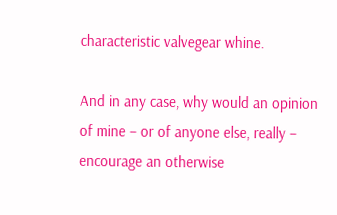characteristic valvegear whine.

And in any case, why would an opinion of mine – or of anyone else, really – encourage an otherwise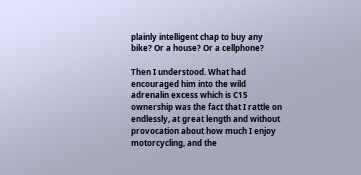plainly intelligent chap to buy any bike? Or a house? Or a cellphone?

Then I understood. What had encouraged him into the wild adrenalin excess which is C15 ownership was the fact that I rattle on endlessly, at great length and without provocation about how much I enjoy motorcycling, and the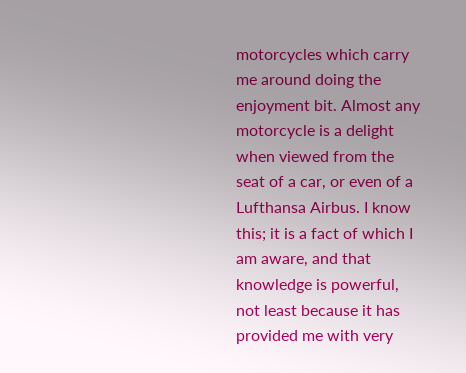motorcycles which carry me around doing the enjoyment bit. Almost any motorcycle is a delight when viewed from the seat of a car, or even of a Lufthansa Airbus. I know this; it is a fact of which I am aware, and that knowledge is powerful, not least because it has provided me with very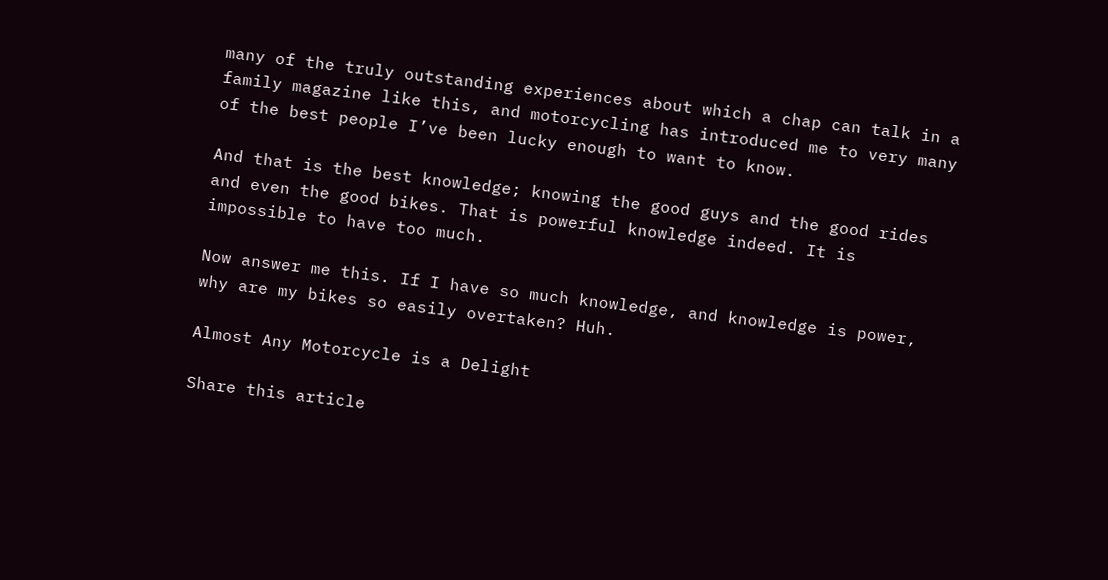many of the truly outstanding experiences about which a chap can talk in a family magazine like this, and motorcycling has introduced me to very many of the best people I’ve been lucky enough to want to know.

And that is the best knowledge; knowing the good guys and the good rides and even the good bikes. That is powerful knowledge indeed. It is impossible to have too much.

Now answer me this. If I have so much knowledge, and knowledge is power, why are my bikes so easily overtaken? Huh.

Almost Any Motorcycle is a Delight

Share this article